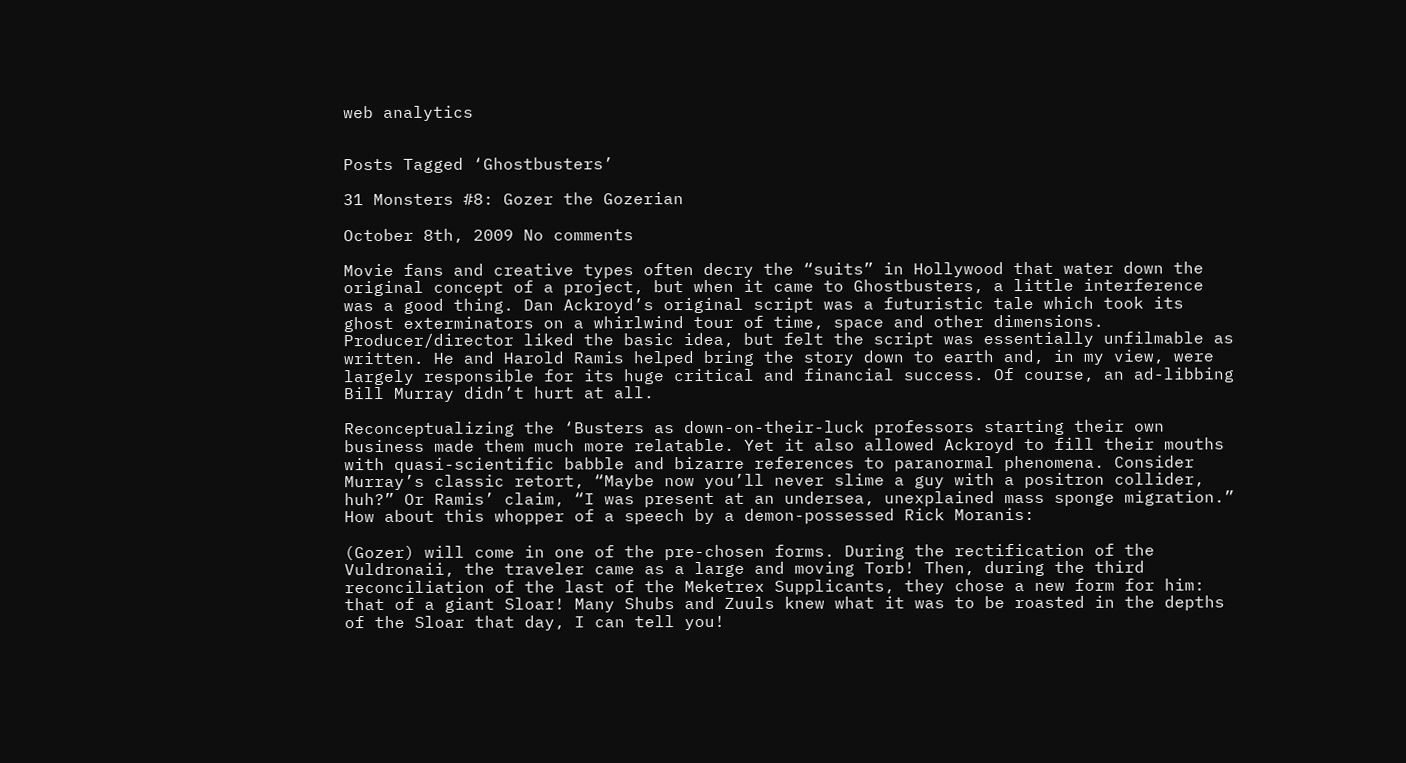web analytics


Posts Tagged ‘Ghostbusters’

31 Monsters #8: Gozer the Gozerian

October 8th, 2009 No comments

Movie fans and creative types often decry the “suits” in Hollywood that water down the original concept of a project, but when it came to Ghostbusters, a little interference was a good thing. Dan Ackroyd’s original script was a futuristic tale which took its ghost exterminators on a whirlwind tour of time, space and other dimensions. Producer/director liked the basic idea, but felt the script was essentially unfilmable as written. He and Harold Ramis helped bring the story down to earth and, in my view, were largely responsible for its huge critical and financial success. Of course, an ad-libbing Bill Murray didn’t hurt at all.

Reconceptualizing the ‘Busters as down-on-their-luck professors starting their own business made them much more relatable. Yet it also allowed Ackroyd to fill their mouths with quasi-scientific babble and bizarre references to paranormal phenomena. Consider Murray’s classic retort, “Maybe now you’ll never slime a guy with a positron collider, huh?” Or Ramis’ claim, “I was present at an undersea, unexplained mass sponge migration.” How about this whopper of a speech by a demon-possessed Rick Moranis:

(Gozer) will come in one of the pre-chosen forms. During the rectification of the Vuldronaii, the traveler came as a large and moving Torb! Then, during the third reconciliation of the last of the Meketrex Supplicants, they chose a new form for him: that of a giant Sloar! Many Shubs and Zuuls knew what it was to be roasted in the depths of the Sloar that day, I can tell you!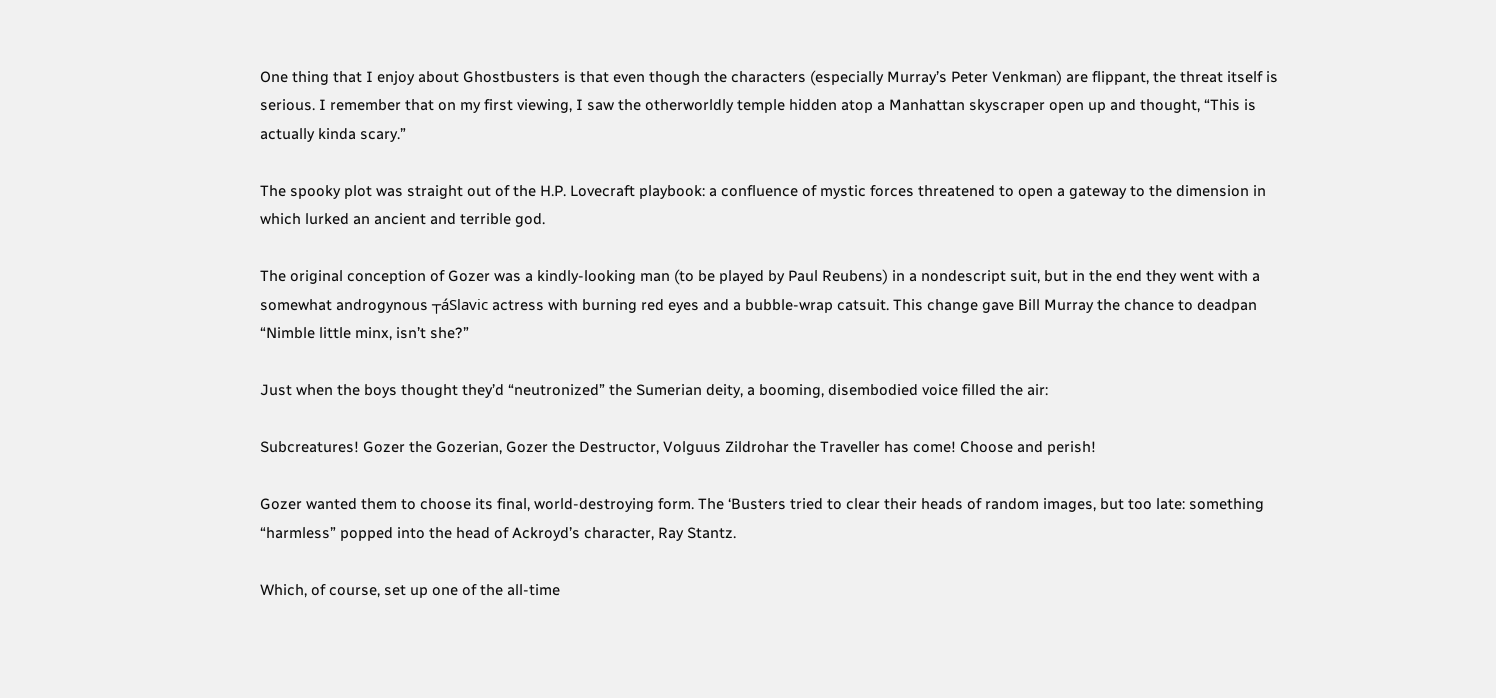One thing that I enjoy about Ghostbusters is that even though the characters (especially Murray’s Peter Venkman) are flippant, the threat itself is serious. I remember that on my first viewing, I saw the otherworldly temple hidden atop a Manhattan skyscraper open up and thought, “This is actually kinda scary.”

The spooky plot was straight out of the H.P. Lovecraft playbook: a confluence of mystic forces threatened to open a gateway to the dimension in which lurked an ancient and terrible god.

The original conception of Gozer was a kindly-looking man (to be played by Paul Reubens) in a nondescript suit, but in the end they went with a somewhat androgynous ┬áSlavic actress with burning red eyes and a bubble-wrap catsuit. This change gave Bill Murray the chance to deadpan “Nimble little minx, isn’t she?”

Just when the boys thought they’d “neutronized” the Sumerian deity, a booming, disembodied voice filled the air:

Subcreatures! Gozer the Gozerian, Gozer the Destructor, Volguus Zildrohar the Traveller has come! Choose and perish!

Gozer wanted them to choose its final, world-destroying form. The ‘Busters tried to clear their heads of random images, but too late: something “harmless” popped into the head of Ackroyd’s character, Ray Stantz.

Which, of course, set up one of the all-time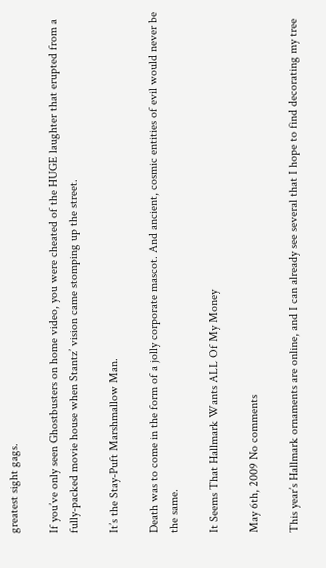greatest sight gags.

If you’ve only seen Ghostbusters on home video, you were cheated of the HUGE laughter that erupted from a fully-packed movie house when Stantz’ vision came stomping up the street.

It’s the Stay-Puft Marshmallow Man.

Death was to come in the form of a jolly corporate mascot. And ancient, cosmic entities of evil would never be the same.

It Seems That Hallmark Wants ALL Of My Money

May 6th, 2009 No comments

This year’s Hallmark ornaments are online, and I can already see several that I hope to find decorating my tree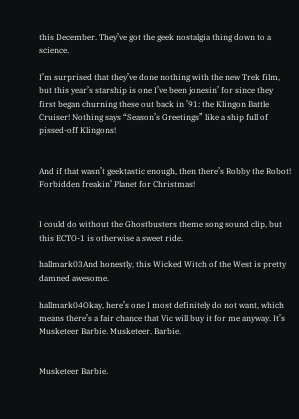this December. They’ve got the geek nostalgia thing down to a science.

I’m surprised that they’ve done nothing with the new Trek film, but this year’s starship is one I’ve been jonesin’ for since they first began churning these out back in ’91: the Klingon Battle Cruiser! Nothing says “Season’s Greetings” like a ship full of pissed-off Klingons!


And if that wasn’t geektastic enough, then there’s Robby the Robot! Forbidden freakin’ Planet for Christmas!


I could do without the Ghostbusters theme song sound clip, but this ECTO-1 is otherwise a sweet ride.

hallmark03And honestly, this Wicked Witch of the West is pretty damned awesome.

hallmark04Okay, here’s one I most definitely do not want, which means there’s a fair chance that Vic will buy it for me anyway. It’s Musketeer Barbie. Musketeer. Barbie.


Musketeer Barbie.